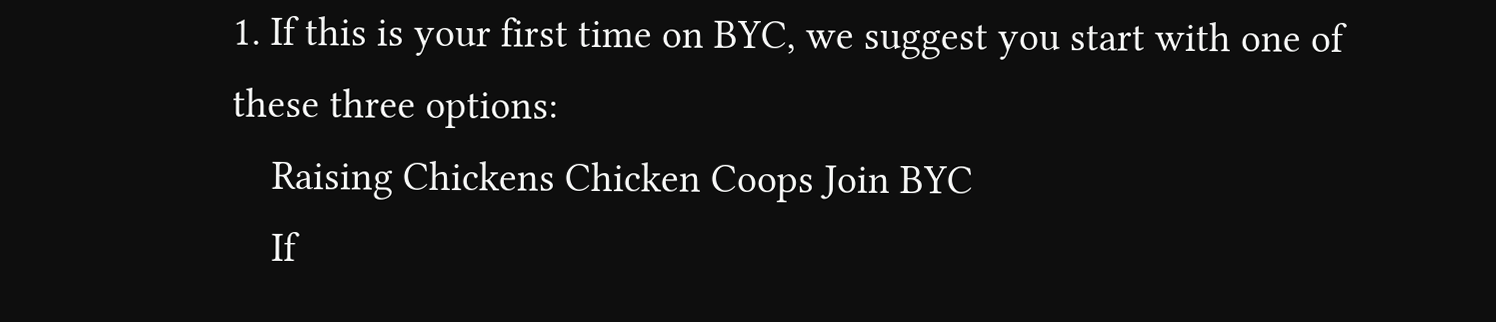1. If this is your first time on BYC, we suggest you start with one of these three options:
    Raising Chickens Chicken Coops Join BYC
    If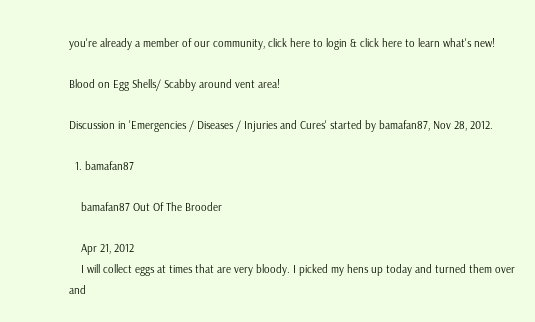you're already a member of our community, click here to login & click here to learn what's new!

Blood on Egg Shells/ Scabby around vent area!

Discussion in 'Emergencies / Diseases / Injuries and Cures' started by bamafan87, Nov 28, 2012.

  1. bamafan87

    bamafan87 Out Of The Brooder

    Apr 21, 2012
    I will collect eggs at times that are very bloody. I picked my hens up today and turned them over and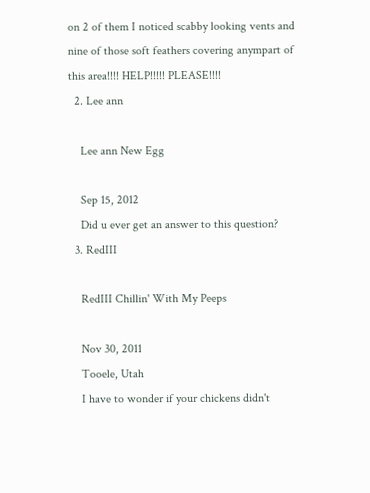on 2 of them I noticed scabby looking vents and nine of those soft feathers covering anympart of this area!!!! HELP!!!!! PLEASE!!!!
  2. Lee ann

    Lee ann New Egg

    Sep 15, 2012
    Did u ever get an answer to this question?
  3. RedIII

    RedIII Chillin' With My Peeps

    Nov 30, 2011
    Tooele, Utah
    I have to wonder if your chickens didn't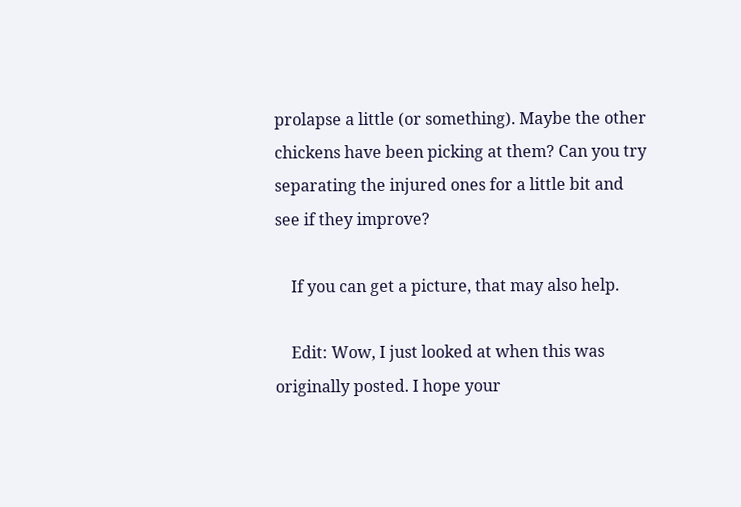prolapse a little (or something). Maybe the other chickens have been picking at them? Can you try separating the injured ones for a little bit and see if they improve?

    If you can get a picture, that may also help.

    Edit: Wow, I just looked at when this was originally posted. I hope your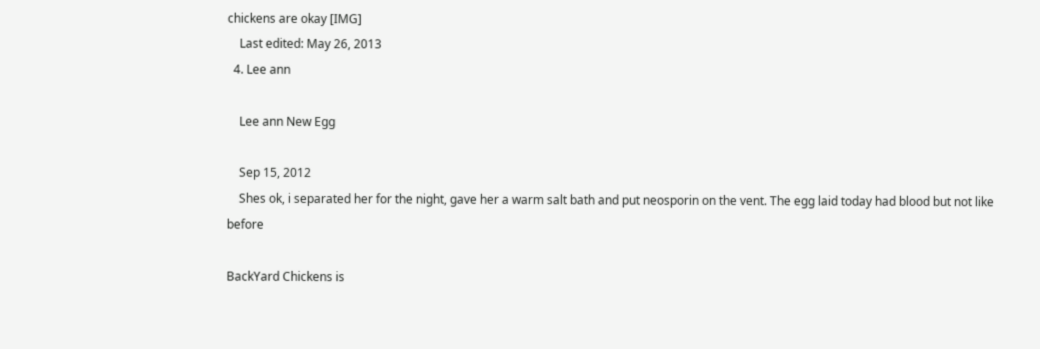chickens are okay [IMG]
    Last edited: May 26, 2013
  4. Lee ann

    Lee ann New Egg

    Sep 15, 2012
    Shes ok, i separated her for the night, gave her a warm salt bath and put neosporin on the vent. The egg laid today had blood but not like before

BackYard Chickens is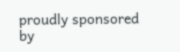proudly sponsored by